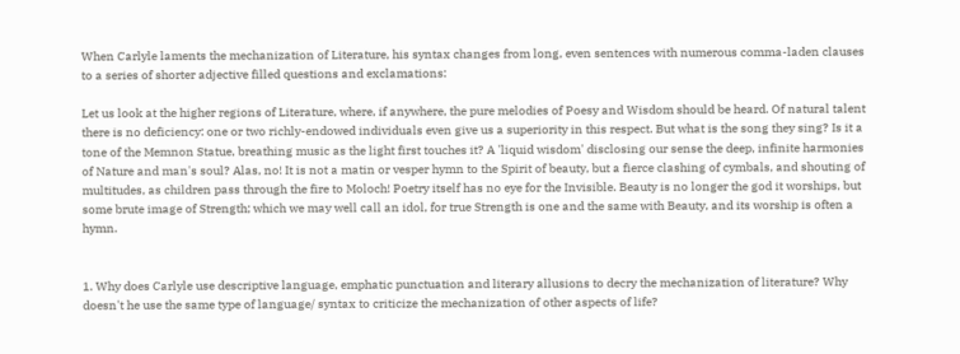When Carlyle laments the mechanization of Literature, his syntax changes from long, even sentences with numerous comma-laden clauses to a series of shorter adjective filled questions and exclamations:

Let us look at the higher regions of Literature, where, if anywhere, the pure melodies of Poesy and Wisdom should be heard. Of natural talent there is no deficiency: one or two richly-endowed individuals even give us a superiority in this respect. But what is the song they sing? Is it a tone of the Memnon Statue, breathing music as the light first touches it? A 'liquid wisdom' disclosing our sense the deep, infinite harmonies of Nature and man's soul? Alas, no! It is not a matin or vesper hymn to the Spirit of beauty, but a fierce clashing of cymbals, and shouting of multitudes, as children pass through the fire to Moloch! Poetry itself has no eye for the Invisible. Beauty is no longer the god it worships, but some brute image of Strength; which we may well call an idol, for true Strength is one and the same with Beauty, and its worship is often a hymn.


1. Why does Carlyle use descriptive language, emphatic punctuation and literary allusions to decry the mechanization of literature? Why doesn't he use the same type of language/ syntax to criticize the mechanization of other aspects of life?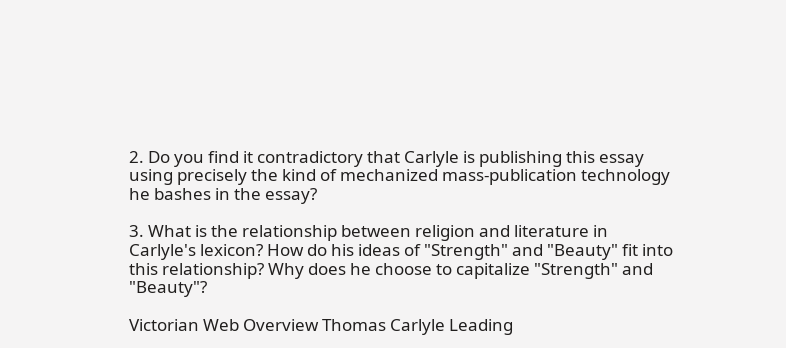2. Do you find it contradictory that Carlyle is publishing this essay using precisely the kind of mechanized mass-publication technology he bashes in the essay?

3. What is the relationship between religion and literature in Carlyle's lexicon? How do his ideas of "Strength" and "Beauty" fit into this relationship? Why does he choose to capitalize "Strength" and "Beauty"?

Victorian Web Overview Thomas Carlyle Leading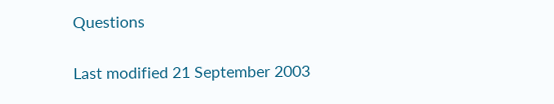Questions

Last modified 21 September 2003